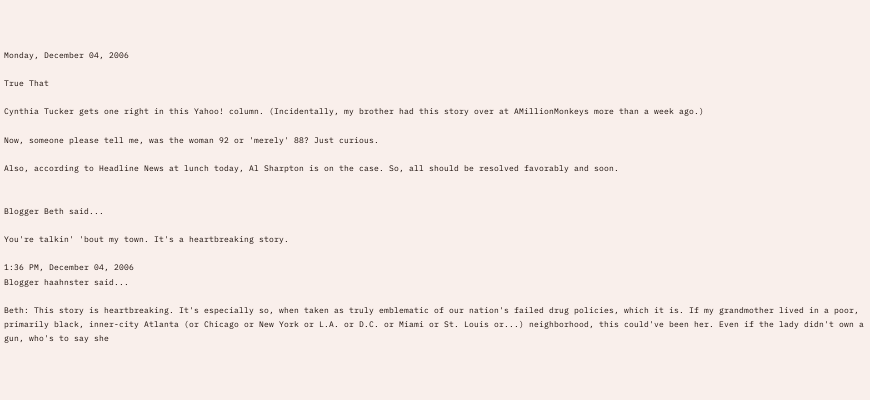Monday, December 04, 2006

True That

Cynthia Tucker gets one right in this Yahoo! column. (Incidentally, my brother had this story over at AMillionMonkeys more than a week ago.)

Now, someone please tell me, was the woman 92 or 'merely' 88? Just curious.

Also, according to Headline News at lunch today, Al Sharpton is on the case. So, all should be resolved favorably and soon.


Blogger Beth said...

You're talkin' 'bout my town. It's a heartbreaking story.

1:36 PM, December 04, 2006
Blogger haahnster said...

Beth: This story is heartbreaking. It's especially so, when taken as truly emblematic of our nation's failed drug policies, which it is. If my grandmother lived in a poor, primarily black, inner-city Atlanta (or Chicago or New York or L.A. or D.C. or Miami or St. Louis or...) neighborhood, this could've been her. Even if the lady didn't own a gun, who's to say she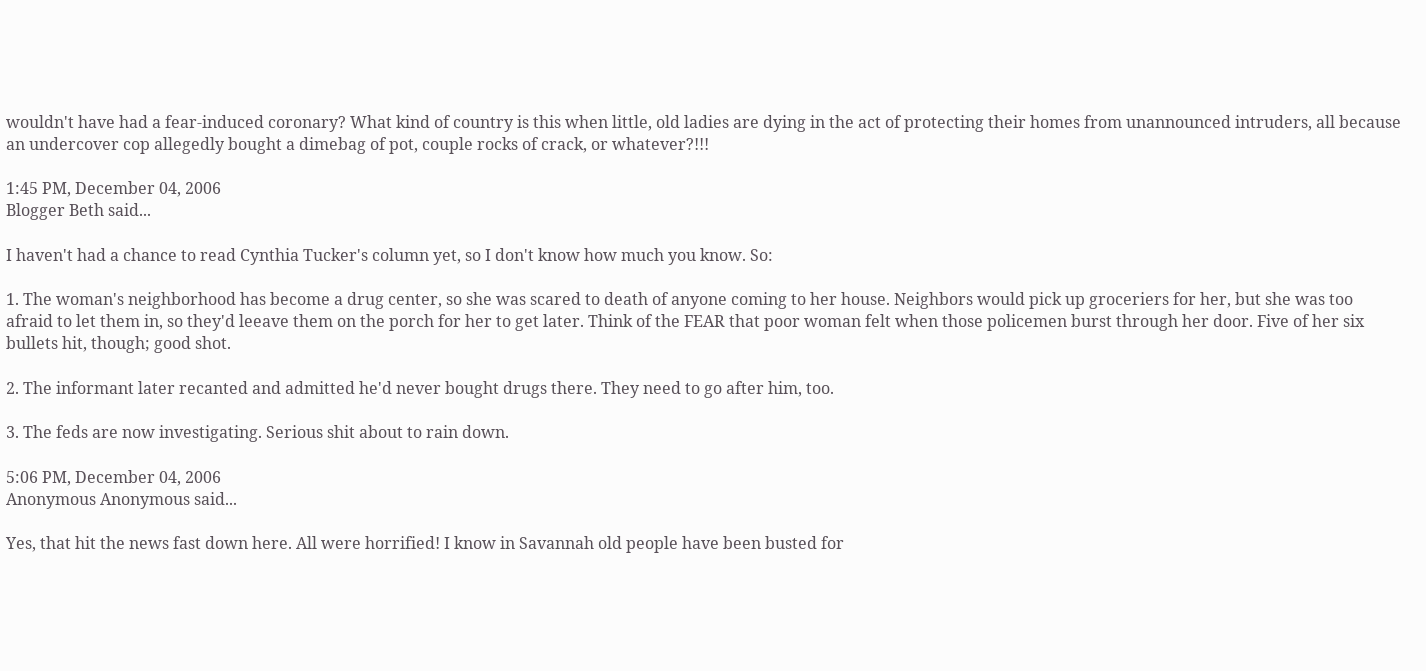wouldn't have had a fear-induced coronary? What kind of country is this when little, old ladies are dying in the act of protecting their homes from unannounced intruders, all because an undercover cop allegedly bought a dimebag of pot, couple rocks of crack, or whatever?!!!

1:45 PM, December 04, 2006
Blogger Beth said...

I haven't had a chance to read Cynthia Tucker's column yet, so I don't know how much you know. So:

1. The woman's neighborhood has become a drug center, so she was scared to death of anyone coming to her house. Neighbors would pick up groceriers for her, but she was too afraid to let them in, so they'd leeave them on the porch for her to get later. Think of the FEAR that poor woman felt when those policemen burst through her door. Five of her six bullets hit, though; good shot.

2. The informant later recanted and admitted he'd never bought drugs there. They need to go after him, too.

3. The feds are now investigating. Serious shit about to rain down.

5:06 PM, December 04, 2006
Anonymous Anonymous said...

Yes, that hit the news fast down here. All were horrified! I know in Savannah old people have been busted for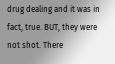drug dealing and it was in fact, true. BUT, they were not shot. There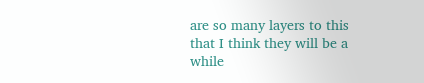are so many layers to this that I think they will be a while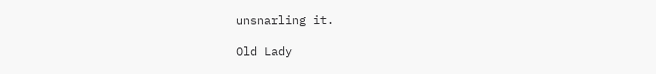unsnarling it.

Old Lady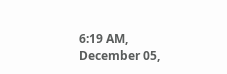6:19 AM, December 05,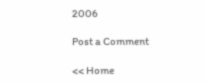2006

Post a Comment

<< Home